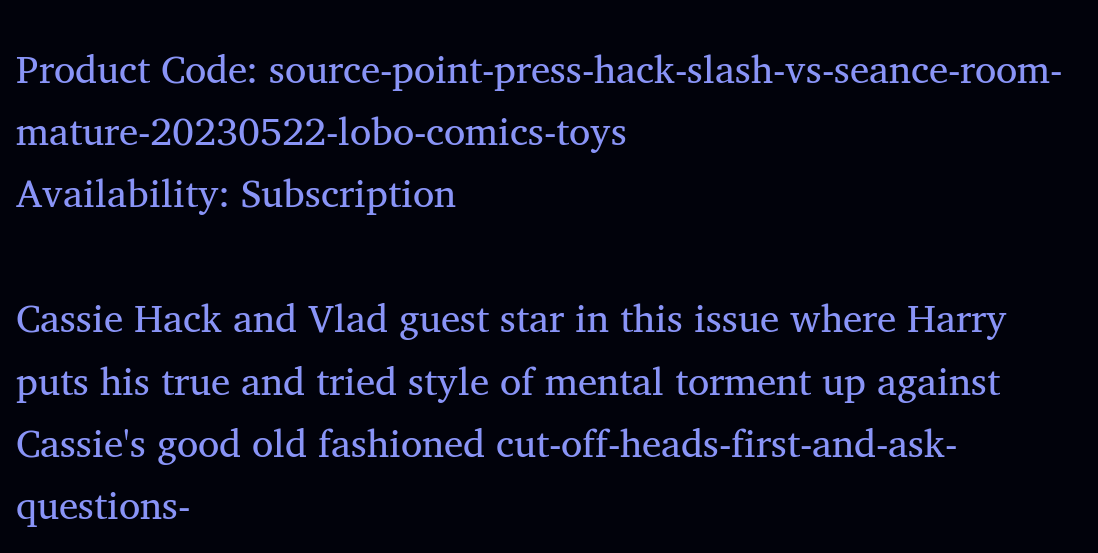Product Code: source-point-press-hack-slash-vs-seance-room-mature-20230522-lobo-comics-toys
Availability: Subscription

Cassie Hack and Vlad guest star in this issue where Harry puts his true and tried style of mental torment up against Cassie's good old fashioned cut-off-heads-first-and-ask-questions-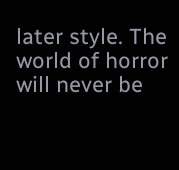later style. The world of horror will never be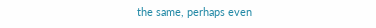the same, perhaps even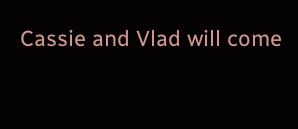Cassie and Vlad will come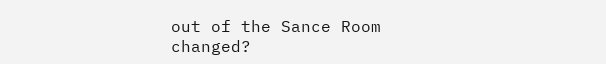out of the Sance Room changed?